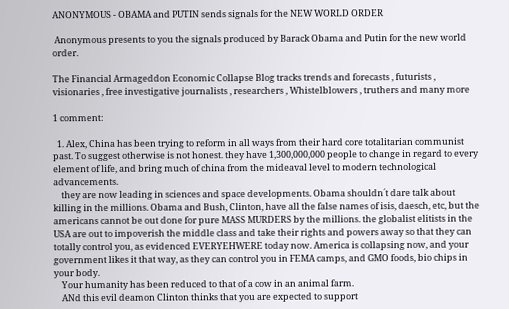ANONYMOUS - OBAMA and PUTIN sends signals for the NEW WORLD ORDER

 Anonymous presents to you the signals produced by Barack Obama and Putin for the new world order.

The Financial Armageddon Economic Collapse Blog tracks trends and forecasts , futurists , visionaries , free investigative journalists , researchers , Whistelblowers , truthers and many more

1 comment:

  1. Alex, China has been trying to reform in all ways from their hard core totalitarian communist past. To suggest otherwise is not honest. they have 1,300,000,000 people to change in regard to every element of life, and bring much of china from the mideaval level to modern technological advancements.
    they are now leading in sciences and space developments. Obama shouldn´t dare talk about killing in the millions. Obama and Bush, Clinton, have all the false names of isis, daesch, etc, but the americans cannot be out done for pure MASS MURDERS by the millions. the globalist elitists in the USA are out to impoverish the middle class and take their rights and powers away so that they can totally control you, as evidenced EVERYEHWERE today now. America is collapsing now, and your government likes it that way, as they can control you in FEMA camps, and GMO foods, bio chips in your body.
    Your humanity has been reduced to that of a cow in an animal farm.
    ANd this evil deamon Clinton thinks that you are expected to support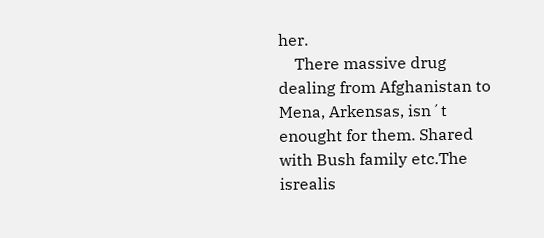her.
    There massive drug dealing from Afghanistan to Mena, Arkensas, isn´t enought for them. Shared with Bush family etc.The isrealis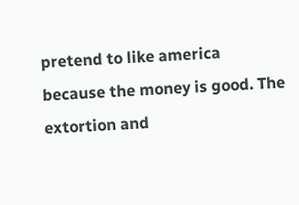pretend to like america because the money is good. The extortion and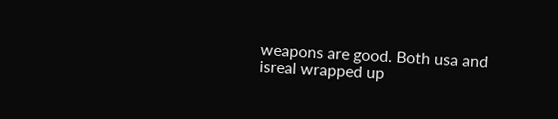weapons are good. Both usa and isreal wrapped up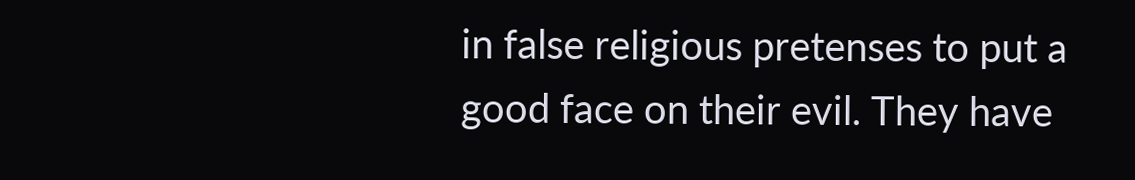in false religious pretenses to put a good face on their evil. They have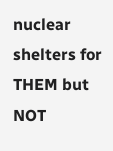nuclear shelters for THEM but NOT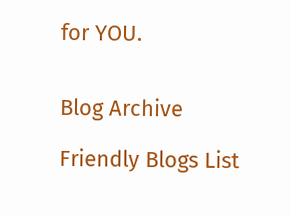for YOU.


Blog Archive

Friendly Blogs List